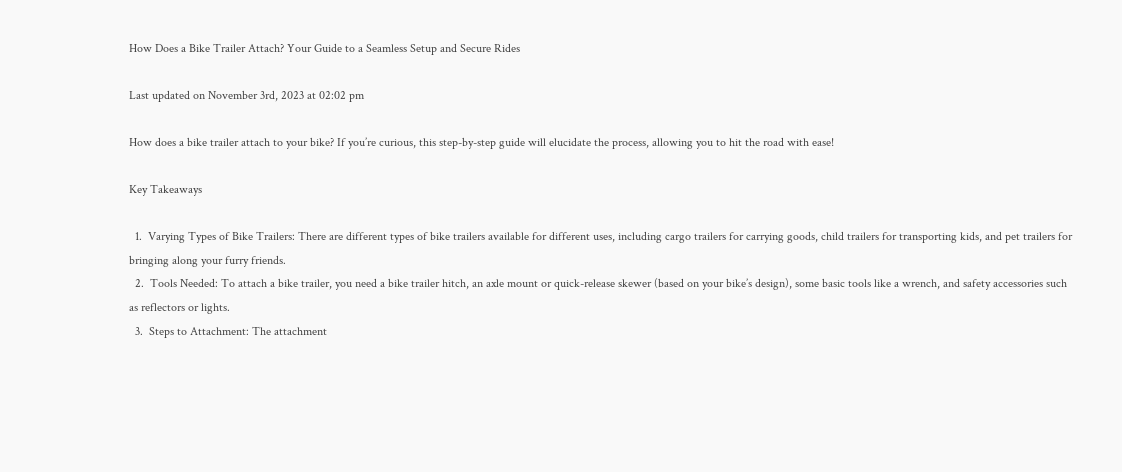How Does a Bike Trailer Attach? Your Guide to a Seamless Setup and Secure Rides

Last updated on November 3rd, 2023 at 02:02 pm

How does a bike trailer attach to your bike? If you’re curious, this step-by-step guide will elucidate the process, allowing you to hit the road with ease!

Key Takeaways

  1.  Varying Types of Bike Trailers: There are different types of bike trailers available for different uses, including cargo trailers for carrying goods, child trailers for transporting kids, and pet trailers for bringing along your furry friends.
  2.  Tools Needed: To attach a bike trailer, you need a bike trailer hitch, an axle mount or quick-release skewer (based on your bike’s design), some basic tools like a wrench, and safety accessories such as reflectors or lights.
  3.  Steps to Attachment: The attachment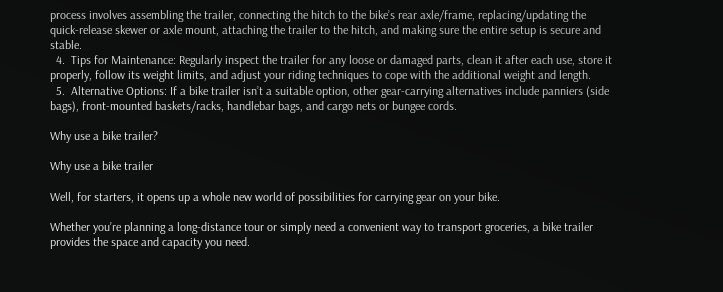process involves assembling the trailer, connecting the hitch to the bike’s rear axle/frame, replacing/updating the quick-release skewer or axle mount, attaching the trailer to the hitch, and making sure the entire setup is secure and stable.
  4.  Tips for Maintenance: Regularly inspect the trailer for any loose or damaged parts, clean it after each use, store it properly, follow its weight limits, and adjust your riding techniques to cope with the additional weight and length.
  5.  Alternative Options: If a bike trailer isn’t a suitable option, other gear-carrying alternatives include panniers (side bags), front-mounted baskets/racks, handlebar bags, and cargo nets or bungee cords.

Why use a bike trailer?

Why use a bike trailer

Well, for starters, it opens up a whole new world of possibilities for carrying gear on your bike.

Whether you’re planning a long-distance tour or simply need a convenient way to transport groceries, a bike trailer provides the space and capacity you need.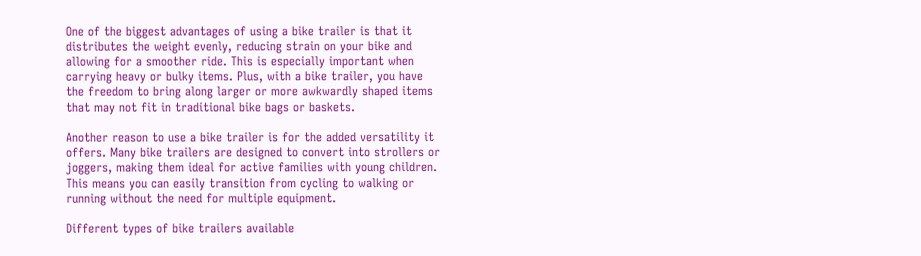One of the biggest advantages of using a bike trailer is that it distributes the weight evenly, reducing strain on your bike and allowing for a smoother ride. This is especially important when carrying heavy or bulky items. Plus, with a bike trailer, you have the freedom to bring along larger or more awkwardly shaped items that may not fit in traditional bike bags or baskets.

Another reason to use a bike trailer is for the added versatility it offers. Many bike trailers are designed to convert into strollers or joggers, making them ideal for active families with young children. This means you can easily transition from cycling to walking or running without the need for multiple equipment.

Different types of bike trailers available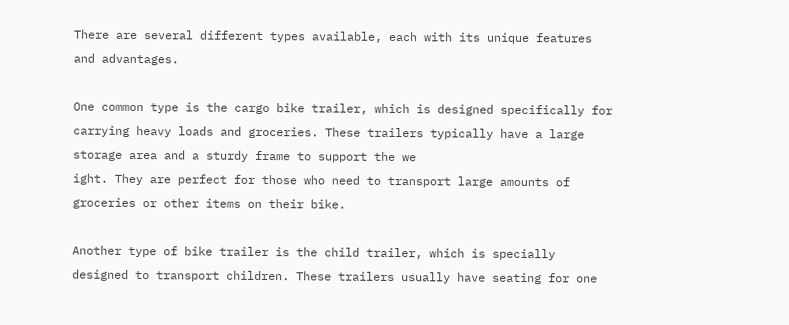There are several different types available, each with its unique features and advantages.

One common type is the cargo bike trailer, which is designed specifically for carrying heavy loads and groceries. These trailers typically have a large storage area and a sturdy frame to support the we
ight. They are perfect for those who need to transport large amounts of groceries or other items on their bike.

Another type of bike trailer is the child trailer, which is specially designed to transport children. These trailers usually have seating for one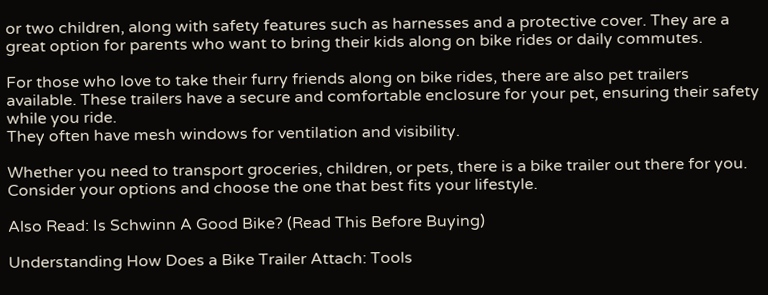or two children, along with safety features such as harnesses and a protective cover. They are a great option for parents who want to bring their kids along on bike rides or daily commutes.

For those who love to take their furry friends along on bike rides, there are also pet trailers available. These trailers have a secure and comfortable enclosure for your pet, ensuring their safety while you ride.
They often have mesh windows for ventilation and visibility.

Whether you need to transport groceries, children, or pets, there is a bike trailer out there for you. Consider your options and choose the one that best fits your lifestyle.

Also Read: Is Schwinn A Good Bike? (Read This Before Buying)

Understanding How Does a Bike Trailer Attach: Tools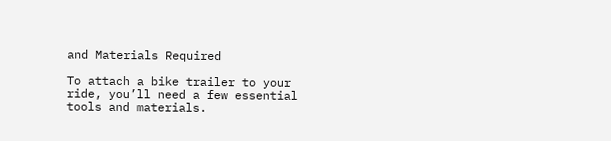and Materials Required

To attach a bike trailer to your ride, you’ll need a few essential tools and materials.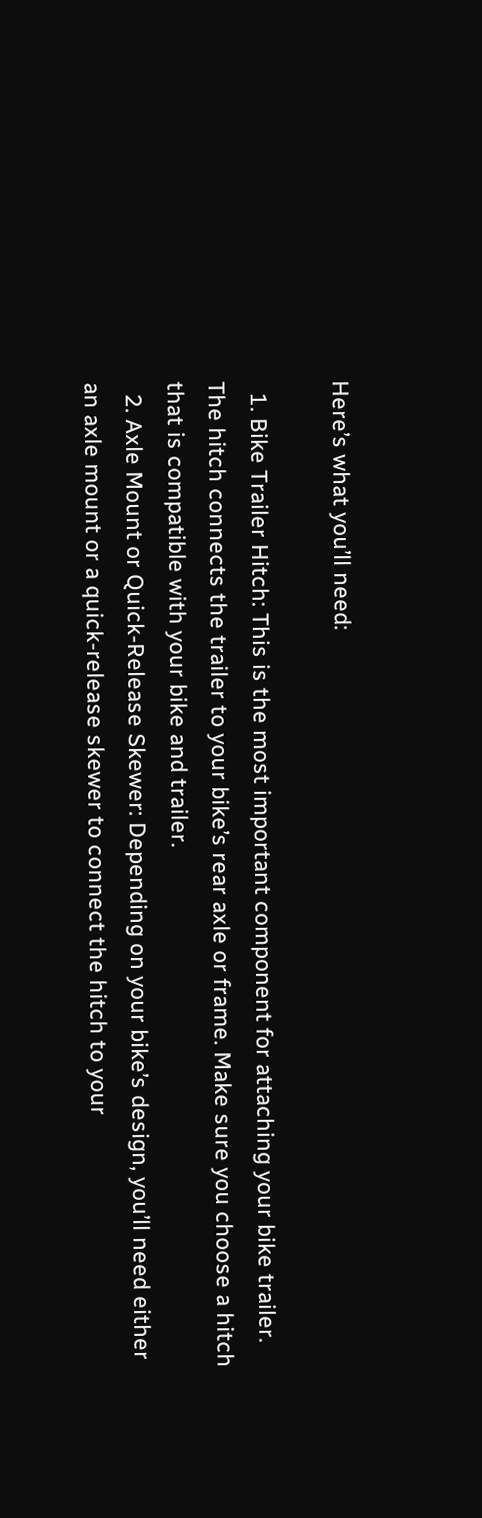Here’s what you’ll need:

  1. Bike Trailer Hitch: This is the most important component for attaching your bike trailer. The hitch connects the trailer to your bike’s rear axle or frame. Make sure you choose a hitch that is compatible with your bike and trailer.
  2. Axle Mount or Quick-Release Skewer: Depending on your bike’s design, you’ll need either an axle mount or a quick-release skewer to connect the hitch to your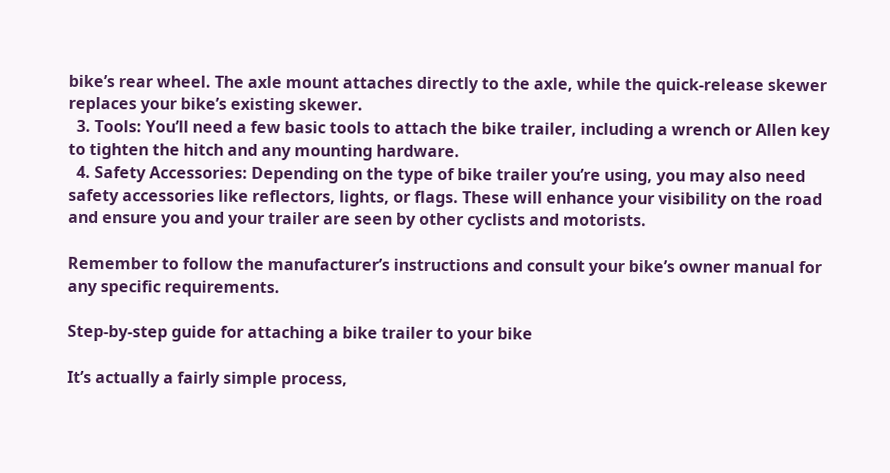bike’s rear wheel. The axle mount attaches directly to the axle, while the quick-release skewer replaces your bike’s existing skewer.
  3. Tools: You’ll need a few basic tools to attach the bike trailer, including a wrench or Allen key to tighten the hitch and any mounting hardware.
  4. Safety Accessories: Depending on the type of bike trailer you’re using, you may also need safety accessories like reflectors, lights, or flags. These will enhance your visibility on the road and ensure you and your trailer are seen by other cyclists and motorists.

Remember to follow the manufacturer’s instructions and consult your bike’s owner manual for any specific requirements.

Step-by-step guide for attaching a bike trailer to your bike

It’s actually a fairly simple process,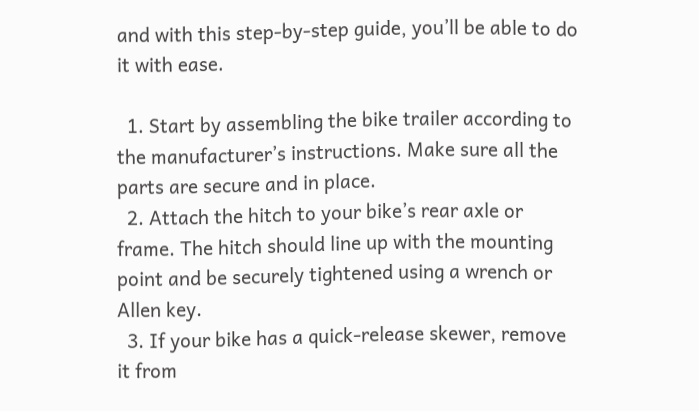and with this step-by-step guide, you’ll be able to do it with ease.

  1. Start by assembling the bike trailer according to the manufacturer’s instructions. Make sure all the parts are secure and in place.
  2. Attach the hitch to your bike’s rear axle or frame. The hitch should line up with the mounting point and be securely tightened using a wrench or Allen key.
  3. If your bike has a quick-release skewer, remove it from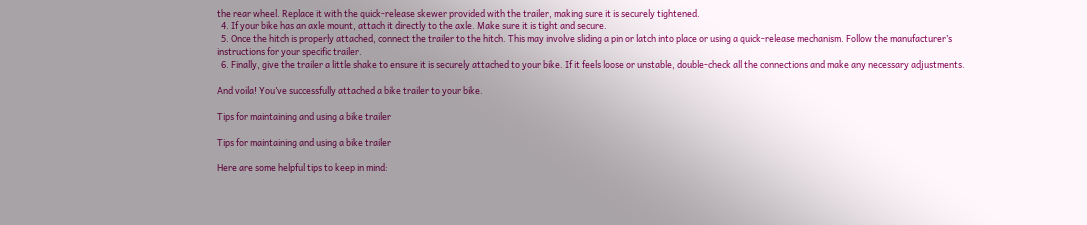the rear wheel. Replace it with the quick-release skewer provided with the trailer, making sure it is securely tightened.
  4. If your bike has an axle mount, attach it directly to the axle. Make sure it is tight and secure.
  5. Once the hitch is properly attached, connect the trailer to the hitch. This may involve sliding a pin or latch into place or using a quick-release mechanism. Follow the manufacturer’s instructions for your specific trailer.
  6. Finally, give the trailer a little shake to ensure it is securely attached to your bike. If it feels loose or unstable, double-check all the connections and make any necessary adjustments.

And voila! You’ve successfully attached a bike trailer to your bike.

Tips for maintaining and using a bike trailer

Tips for maintaining and using a bike trailer

Here are some helpful tips to keep in mind: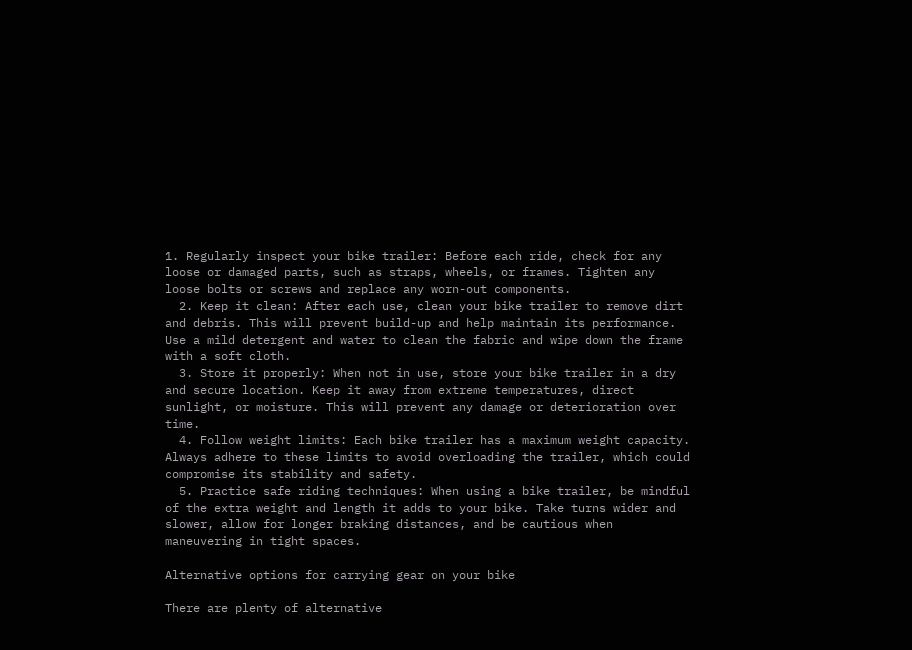1. Regularly inspect your bike trailer: Before each ride, check for any loose or damaged parts, such as straps, wheels, or frames. Tighten any loose bolts or screws and replace any worn-out components.
  2. Keep it clean: After each use, clean your bike trailer to remove dirt and debris. This will prevent build-up and help maintain its performance. Use a mild detergent and water to clean the fabric and wipe down the frame with a soft cloth.
  3. Store it properly: When not in use, store your bike trailer in a dry and secure location. Keep it away from extreme temperatures, direct sunlight, or moisture. This will prevent any damage or deterioration over time.
  4. Follow weight limits: Each bike trailer has a maximum weight capacity. Always adhere to these limits to avoid overloading the trailer, which could compromise its stability and safety.
  5. Practice safe riding techniques: When using a bike trailer, be mindful of the extra weight and length it adds to your bike. Take turns wider and slower, allow for longer braking distances, and be cautious when maneuvering in tight spaces.

Alternative options for carrying gear on your bike

There are plenty of alternative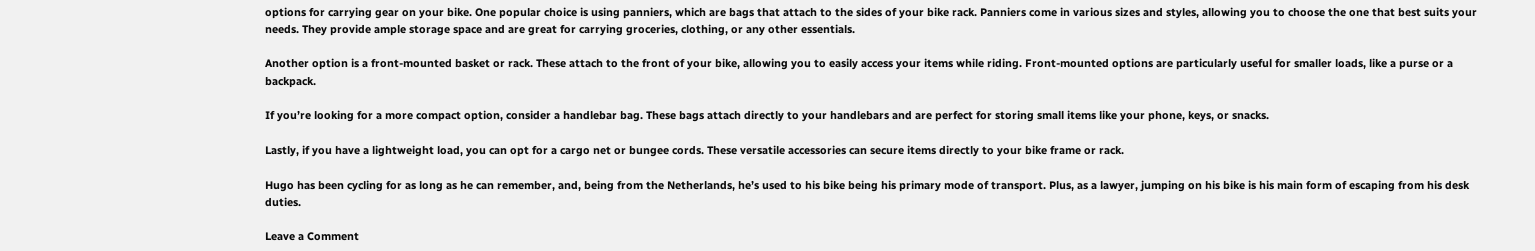options for carrying gear on your bike. One popular choice is using panniers, which are bags that attach to the sides of your bike rack. Panniers come in various sizes and styles, allowing you to choose the one that best suits your needs. They provide ample storage space and are great for carrying groceries, clothing, or any other essentials.

Another option is a front-mounted basket or rack. These attach to the front of your bike, allowing you to easily access your items while riding. Front-mounted options are particularly useful for smaller loads, like a purse or a backpack.

If you’re looking for a more compact option, consider a handlebar bag. These bags attach directly to your handlebars and are perfect for storing small items like your phone, keys, or snacks.

Lastly, if you have a lightweight load, you can opt for a cargo net or bungee cords. These versatile accessories can secure items directly to your bike frame or rack.

Hugo has been cycling for as long as he can remember, and, being from the Netherlands, he’s used to his bike being his primary mode of transport. Plus, as a lawyer, jumping on his bike is his main form of escaping from his desk duties.

Leave a Comment